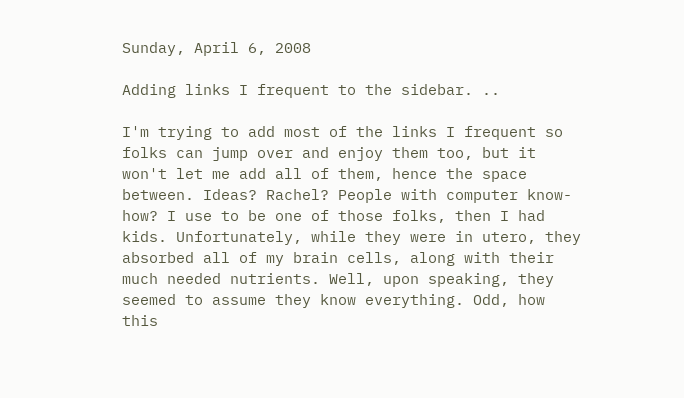Sunday, April 6, 2008

Adding links I frequent to the sidebar. ..

I'm trying to add most of the links I frequent so folks can jump over and enjoy them too, but it won't let me add all of them, hence the space between. Ideas? Rachel? People with computer know-how? I use to be one of those folks, then I had kids. Unfortunately, while they were in utero, they absorbed all of my brain cells, along with their much needed nutrients. Well, upon speaking, they seemed to assume they know everything. Odd, how this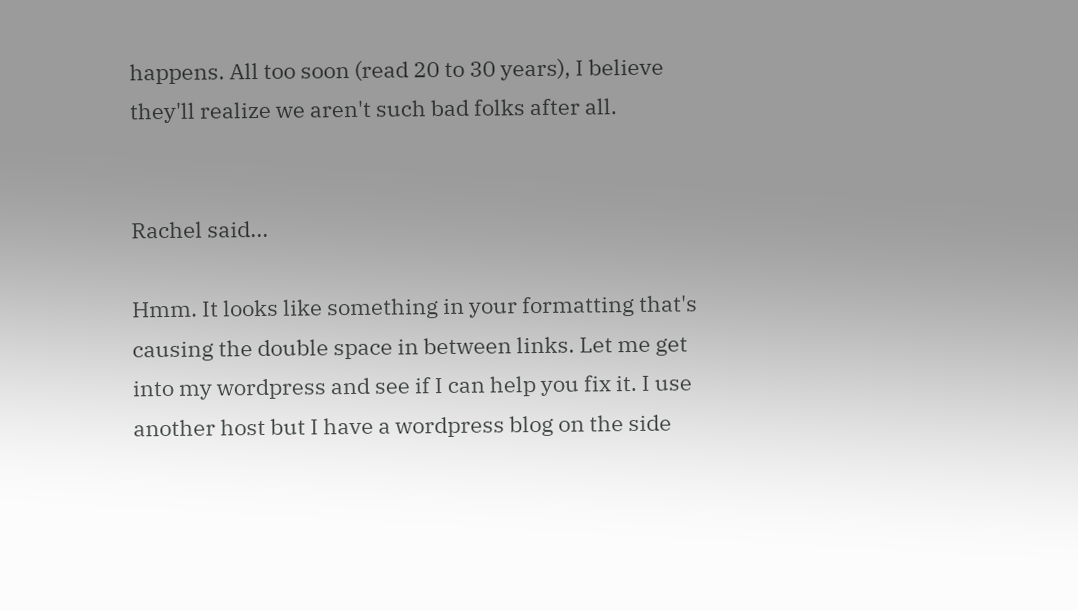happens. All too soon (read 20 to 30 years), I believe they'll realize we aren't such bad folks after all.


Rachel said...

Hmm. It looks like something in your formatting that's causing the double space in between links. Let me get into my wordpress and see if I can help you fix it. I use another host but I have a wordpress blog on the side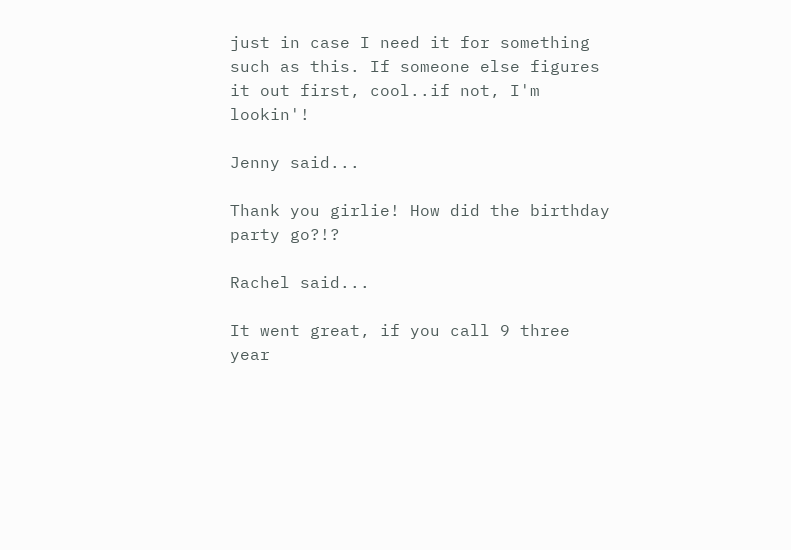just in case I need it for something such as this. If someone else figures it out first, cool..if not, I'm lookin'!

Jenny said...

Thank you girlie! How did the birthday party go?!?

Rachel said...

It went great, if you call 9 three year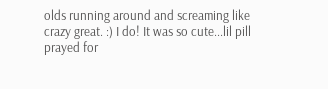olds running around and screaming like crazy great. :) I do! It was so cute...lil pill prayed for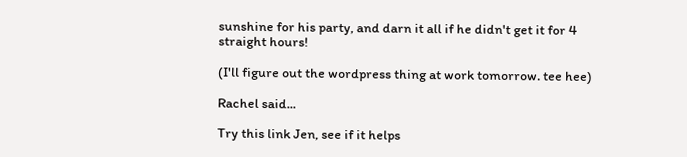sunshine for his party, and darn it all if he didn't get it for 4 straight hours!

(I'll figure out the wordpress thing at work tomorrow. tee hee)

Rachel said...

Try this link Jen, see if it helps